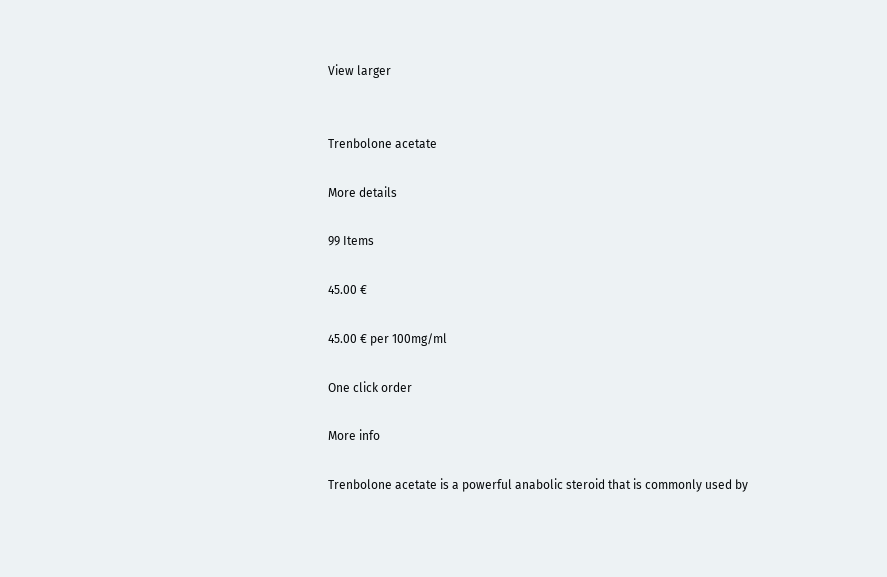View larger


Trenbolone acetate

More details

99 Items

45.00 €

45.00 € per 100mg/ml

One click order

More info

Trenbolone acetate is a powerful anabolic steroid that is commonly used by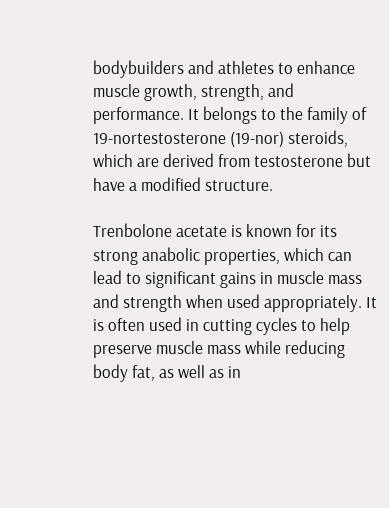bodybuilders and athletes to enhance muscle growth, strength, and performance. It belongs to the family of 19-nortestosterone (19-nor) steroids, which are derived from testosterone but have a modified structure.

Trenbolone acetate is known for its strong anabolic properties, which can lead to significant gains in muscle mass and strength when used appropriately. It is often used in cutting cycles to help preserve muscle mass while reducing body fat, as well as in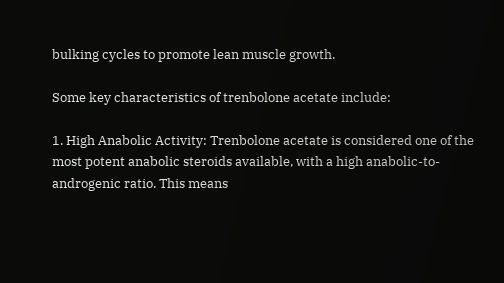bulking cycles to promote lean muscle growth.

Some key characteristics of trenbolone acetate include:

1. High Anabolic Activity: Trenbolone acetate is considered one of the most potent anabolic steroids available, with a high anabolic-to-androgenic ratio. This means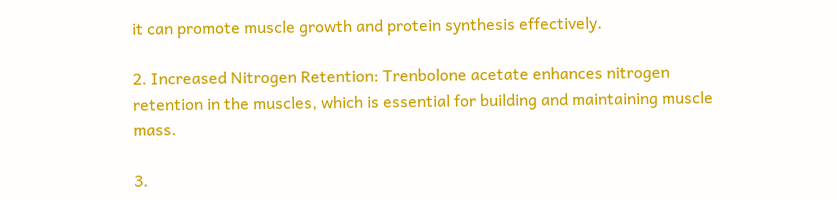it can promote muscle growth and protein synthesis effectively.

2. Increased Nitrogen Retention: Trenbolone acetate enhances nitrogen retention in the muscles, which is essential for building and maintaining muscle mass.

3.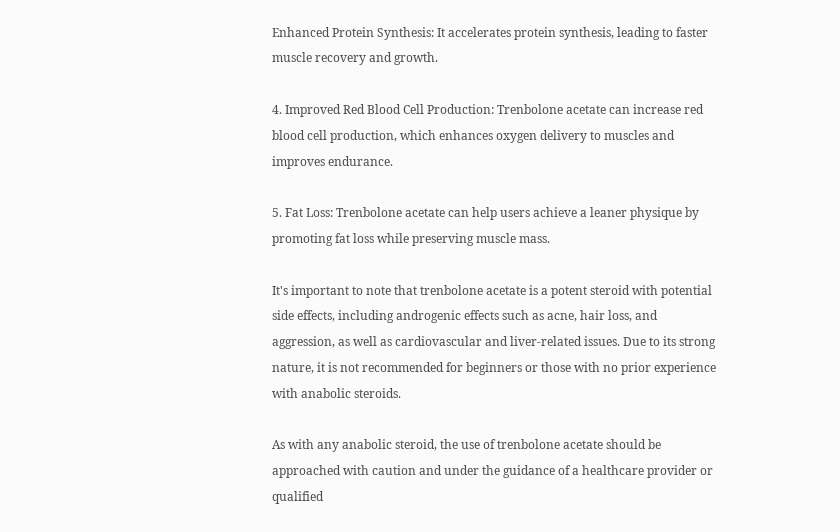Enhanced Protein Synthesis: It accelerates protein synthesis, leading to faster muscle recovery and growth.

4. Improved Red Blood Cell Production: Trenbolone acetate can increase red blood cell production, which enhances oxygen delivery to muscles and improves endurance.

5. Fat Loss: Trenbolone acetate can help users achieve a leaner physique by promoting fat loss while preserving muscle mass.

It's important to note that trenbolone acetate is a potent steroid with potential side effects, including androgenic effects such as acne, hair loss, and aggression, as well as cardiovascular and liver-related issues. Due to its strong nature, it is not recommended for beginners or those with no prior experience with anabolic steroids.

As with any anabolic steroid, the use of trenbolone acetate should be approached with caution and under the guidance of a healthcare provider or qualified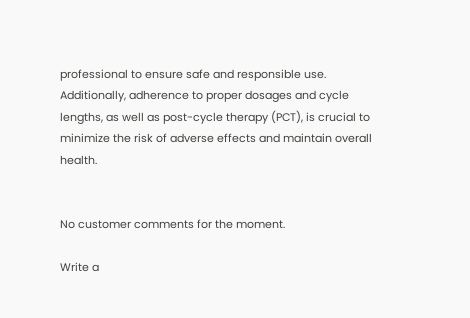professional to ensure safe and responsible use. Additionally, adherence to proper dosages and cycle lengths, as well as post-cycle therapy (PCT), is crucial to minimize the risk of adverse effects and maintain overall health.


No customer comments for the moment.

Write a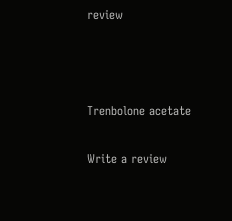review



Trenbolone acetate

Write a review